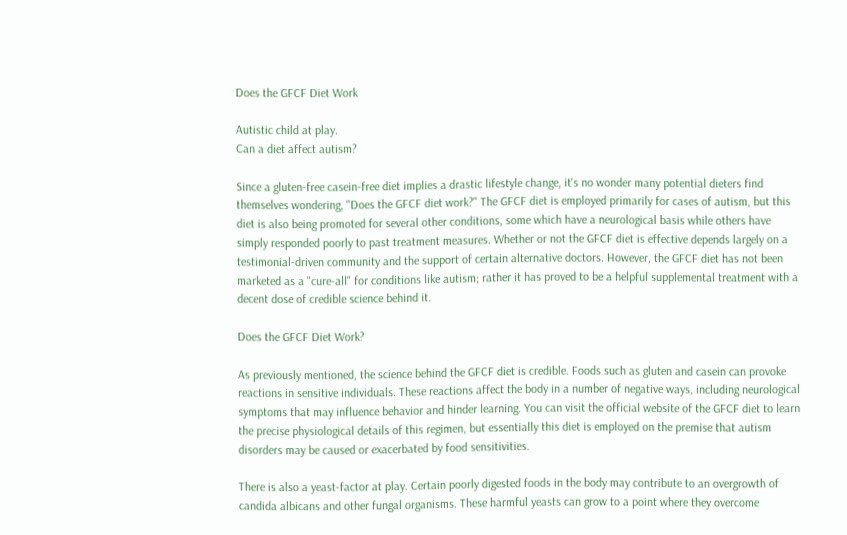Does the GFCF Diet Work

Autistic child at play.
Can a diet affect autism?

Since a gluten-free casein-free diet implies a drastic lifestyle change, it's no wonder many potential dieters find themselves wondering, "Does the GFCF diet work?" The GFCF diet is employed primarily for cases of autism, but this diet is also being promoted for several other conditions, some which have a neurological basis while others have simply responded poorly to past treatment measures. Whether or not the GFCF diet is effective depends largely on a testimonial-driven community and the support of certain alternative doctors. However, the GFCF diet has not been marketed as a "cure-all" for conditions like autism; rather it has proved to be a helpful supplemental treatment with a decent dose of credible science behind it.

Does the GFCF Diet Work?

As previously mentioned, the science behind the GFCF diet is credible. Foods such as gluten and casein can provoke reactions in sensitive individuals. These reactions affect the body in a number of negative ways, including neurological symptoms that may influence behavior and hinder learning. You can visit the official website of the GFCF diet to learn the precise physiological details of this regimen, but essentially this diet is employed on the premise that autism disorders may be caused or exacerbated by food sensitivities.

There is also a yeast-factor at play. Certain poorly digested foods in the body may contribute to an overgrowth of candida albicans and other fungal organisms. These harmful yeasts can grow to a point where they overcome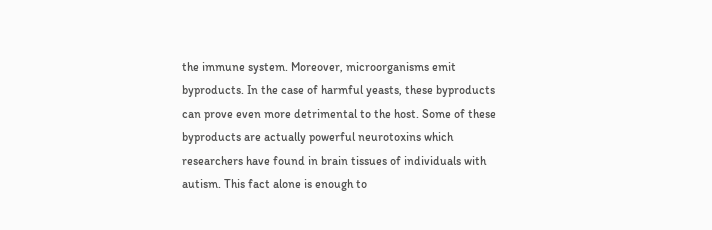the immune system. Moreover, microorganisms emit byproducts. In the case of harmful yeasts, these byproducts can prove even more detrimental to the host. Some of these byproducts are actually powerful neurotoxins which researchers have found in brain tissues of individuals with autism. This fact alone is enough to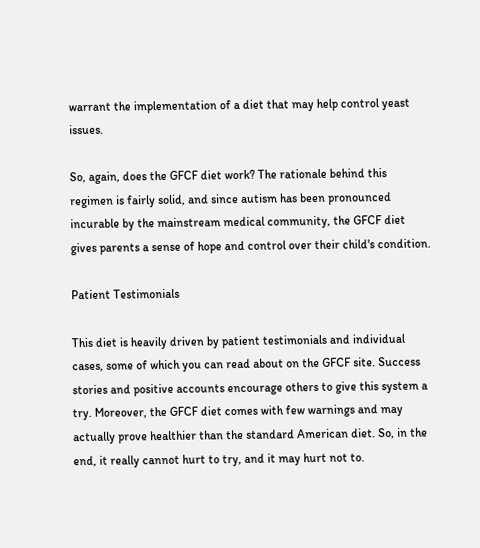warrant the implementation of a diet that may help control yeast issues.

So, again, does the GFCF diet work? The rationale behind this regimen is fairly solid, and since autism has been pronounced incurable by the mainstream medical community, the GFCF diet gives parents a sense of hope and control over their child's condition.

Patient Testimonials

This diet is heavily driven by patient testimonials and individual cases, some of which you can read about on the GFCF site. Success stories and positive accounts encourage others to give this system a try. Moreover, the GFCF diet comes with few warnings and may actually prove healthier than the standard American diet. So, in the end, it really cannot hurt to try, and it may hurt not to.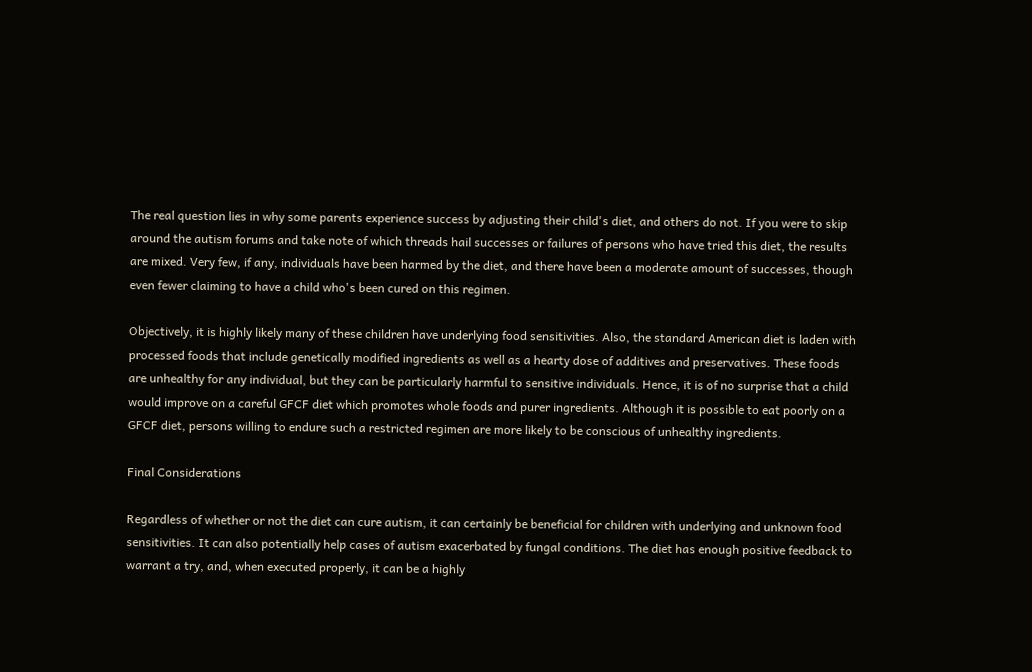The real question lies in why some parents experience success by adjusting their child's diet, and others do not. If you were to skip around the autism forums and take note of which threads hail successes or failures of persons who have tried this diet, the results are mixed. Very few, if any, individuals have been harmed by the diet, and there have been a moderate amount of successes, though even fewer claiming to have a child who's been cured on this regimen.

Objectively, it is highly likely many of these children have underlying food sensitivities. Also, the standard American diet is laden with processed foods that include genetically modified ingredients as well as a hearty dose of additives and preservatives. These foods are unhealthy for any individual, but they can be particularly harmful to sensitive individuals. Hence, it is of no surprise that a child would improve on a careful GFCF diet which promotes whole foods and purer ingredients. Although it is possible to eat poorly on a GFCF diet, persons willing to endure such a restricted regimen are more likely to be conscious of unhealthy ingredients.

Final Considerations

Regardless of whether or not the diet can cure autism, it can certainly be beneficial for children with underlying and unknown food sensitivities. It can also potentially help cases of autism exacerbated by fungal conditions. The diet has enough positive feedback to warrant a try, and, when executed properly, it can be a highly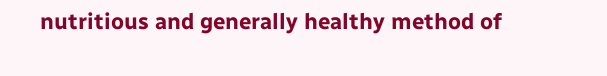nutritious and generally healthy method of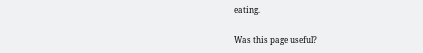eating.

Was this page useful?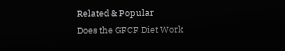Related & Popular
Does the GFCF Diet Work